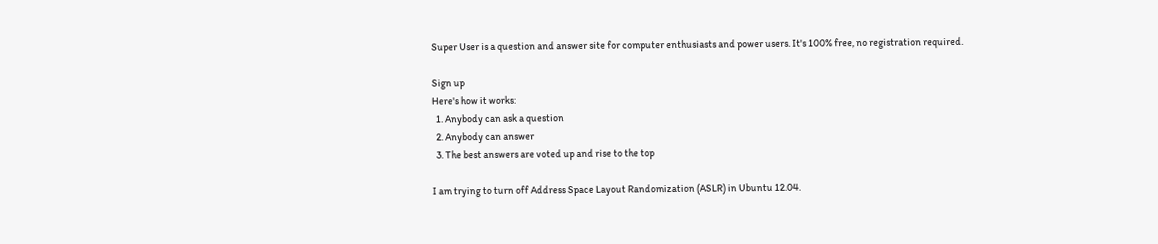Super User is a question and answer site for computer enthusiasts and power users. It's 100% free, no registration required.

Sign up
Here's how it works:
  1. Anybody can ask a question
  2. Anybody can answer
  3. The best answers are voted up and rise to the top

I am trying to turn off Address Space Layout Randomization (ASLR) in Ubuntu 12.04.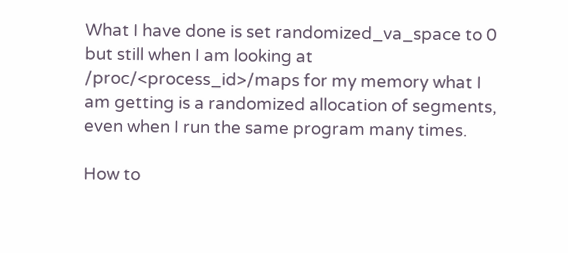What I have done is set randomized_va_space to 0 but still when I am looking at /proc/<process_id>/maps for my memory what I am getting is a randomized allocation of segments, even when I run the same program many times.

How to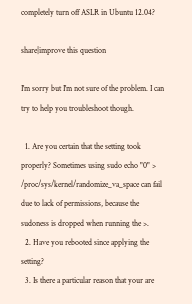completely turn off ASLR in Ubuntu 12.04?

share|improve this question

I'm sorry but I'm not sure of the problem. I can try to help you troubleshoot though.

  1. Are you certain that the setting took properly? Sometimes using sudo echo "0" > /proc/sys/kernel/randomize_va_space can fail due to lack of permissions, because the sudoness is dropped when running the >.
  2. Have you rebooted since applying the setting?
  3. Is there a particular reason that your are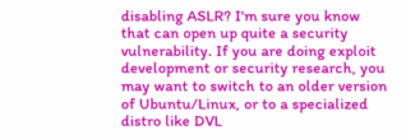disabling ASLR? I'm sure you know that can open up quite a security vulnerability. If you are doing exploit development or security research, you may want to switch to an older version of Ubuntu/Linux, or to a specialized distro like DVL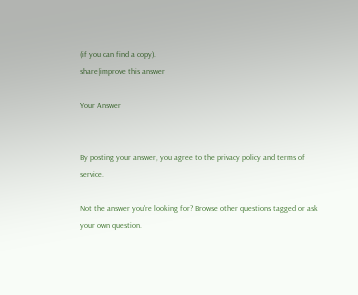(if you can find a copy).
share|improve this answer

Your Answer


By posting your answer, you agree to the privacy policy and terms of service.

Not the answer you're looking for? Browse other questions tagged or ask your own question.